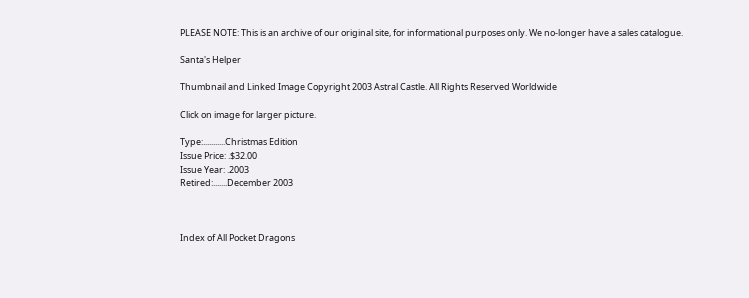PLEASE NOTE: This is an archive of our original site, for informational purposes only. We no-longer have a sales catalogue.

Santa's Helper

Thumbnail and Linked Image Copyright 2003 Astral Castle. All Rights Reserved Worldwide

Click on image for larger picture.

Type:...........Christmas Edition
Issue Price: .$32.00
Issue Year: .2003
Retired:.......December 2003



Index of All Pocket Dragons